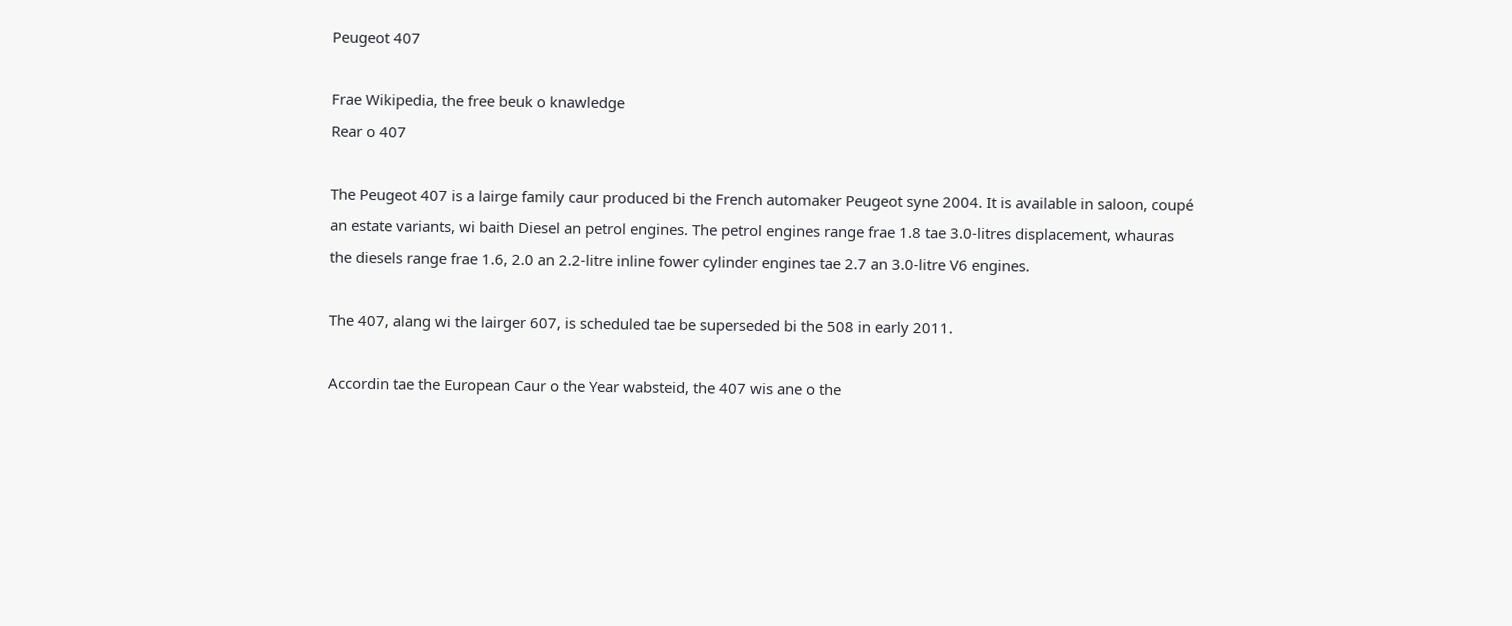Peugeot 407

Frae Wikipedia, the free beuk o knawledge
Rear o 407

The Peugeot 407 is a lairge family caur produced bi the French automaker Peugeot syne 2004. It is available in saloon, coupé an estate variants, wi baith Diesel an petrol engines. The petrol engines range frae 1.8 tae 3.0-litres displacement, whauras the diesels range frae 1.6, 2.0 an 2.2-litre inline fower cylinder engines tae 2.7 an 3.0-litre V6 engines.

The 407, alang wi the lairger 607, is scheduled tae be superseded bi the 508 in early 2011.

Accordin tae the European Caur o the Year wabsteid, the 407 wis ane o the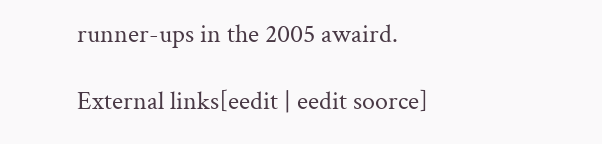runner-ups in the 2005 awaird.

External links[eedit | eedit soorce]